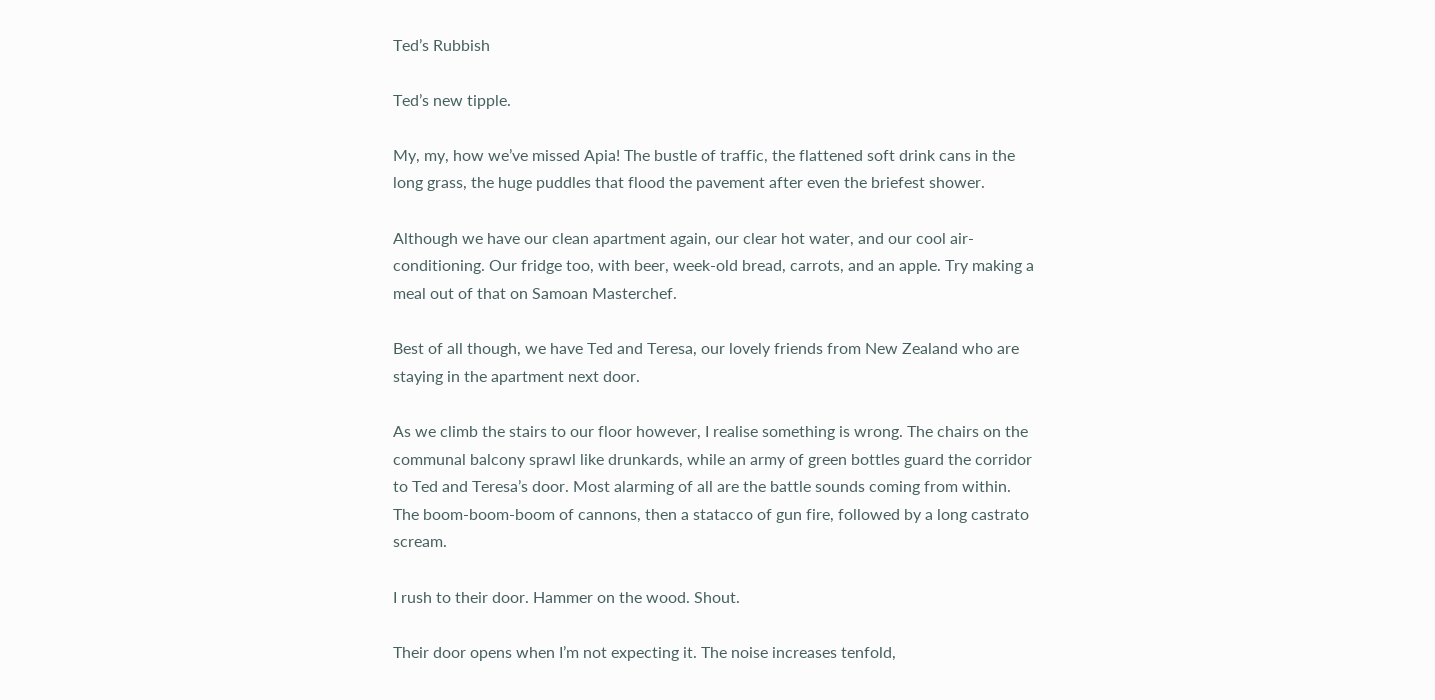Ted’s Rubbish

Ted’s new tipple.

My, my, how we’ve missed Apia! The bustle of traffic, the flattened soft drink cans in the long grass, the huge puddles that flood the pavement after even the briefest shower.

Although we have our clean apartment again, our clear hot water, and our cool air-conditioning. Our fridge too, with beer, week-old bread, carrots, and an apple. Try making a meal out of that on Samoan Masterchef.

Best of all though, we have Ted and Teresa, our lovely friends from New Zealand who are staying in the apartment next door.

As we climb the stairs to our floor however, I realise something is wrong. The chairs on the communal balcony sprawl like drunkards, while an army of green bottles guard the corridor to Ted and Teresa’s door. Most alarming of all are the battle sounds coming from within. The boom-boom-boom of cannons, then a statacco of gun fire, followed by a long castrato scream.

I rush to their door. Hammer on the wood. Shout.

Their door opens when I’m not expecting it. The noise increases tenfold,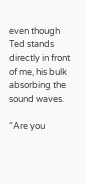even though Ted stands directly in front of me, his bulk absorbing the sound waves.

“Are you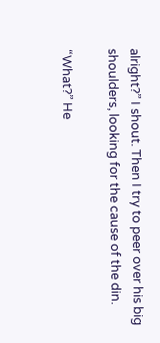alright?” I shout. Then I try to peer over his big shoulders, looking for the cause of the din.

“What?” He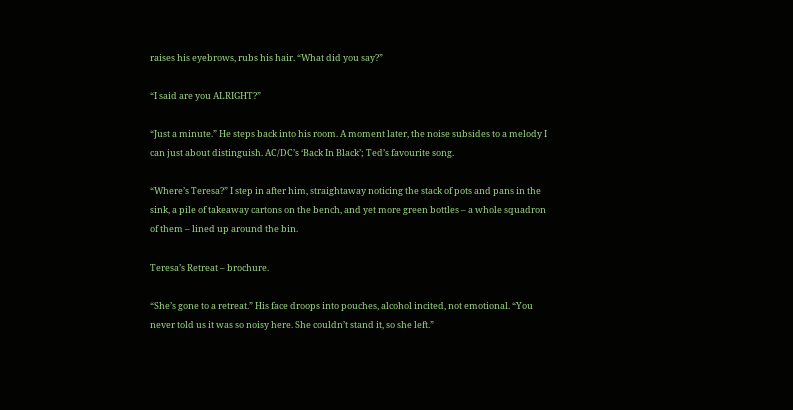raises his eyebrows, rubs his hair. “What did you say?”

“I said are you ALRIGHT?”

“Just a minute.” He steps back into his room. A moment later, the noise subsides to a melody I can just about distinguish. AC/DC’s ‘Back In Black’; Ted’s favourite song.

“Where’s Teresa?” I step in after him, straightaway noticing the stack of pots and pans in the sink, a pile of takeaway cartons on the bench, and yet more green bottles – a whole squadron of them – lined up around the bin.

Teresa’s Retreat – brochure.

“She’s gone to a retreat.” His face droops into pouches, alcohol incited, not emotional. “You never told us it was so noisy here. She couldn’t stand it, so she left.”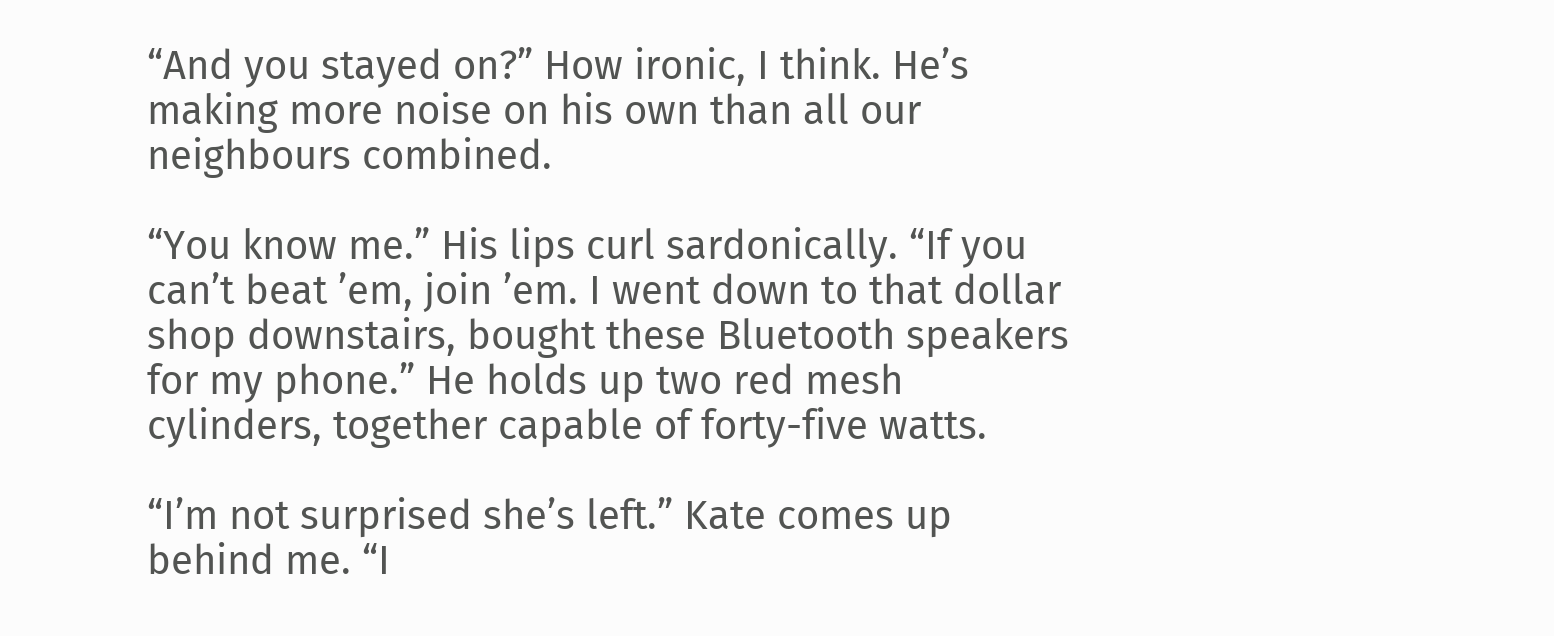“And you stayed on?” How ironic, I think. He’s making more noise on his own than all our neighbours combined.

“You know me.” His lips curl sardonically. “If you can’t beat ’em, join ’em. I went down to that dollar shop downstairs, bought these Bluetooth speakers for my phone.” He holds up two red mesh cylinders, together capable of forty-five watts.

“I’m not surprised she’s left.” Kate comes up behind me. “I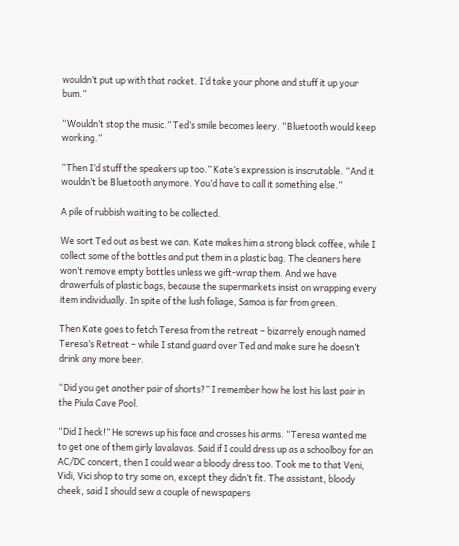wouldn’t put up with that racket. I’d take your phone and stuff it up your bum.”

“Wouldn’t stop the music.” Ted’s smile becomes leery. “Bluetooth would keep working.”

“Then I’d stuff the speakers up too.” Kate’s expression is inscrutable. “And it wouldn’t be Bluetooth anymore. You’d have to call it something else.”

A pile of rubbish waiting to be collected.

We sort Ted out as best we can. Kate makes him a strong black coffee, while I collect some of the bottles and put them in a plastic bag. The cleaners here won’t remove empty bottles unless we gift-wrap them. And we have drawerfuls of plastic bags, because the supermarkets insist on wrapping every item individually. In spite of the lush foliage, Samoa is far from green.

Then Kate goes to fetch Teresa from the retreat – bizarrely enough named Teresa’s Retreat – while I stand guard over Ted and make sure he doesn’t drink any more beer.

“Did you get another pair of shorts?” I remember how he lost his last pair in the Piula Cave Pool.

“Did I heck!” He screws up his face and crosses his arms. “Teresa wanted me to get one of them girly lavalavas. Said if I could dress up as a schoolboy for an AC/DC concert, then I could wear a bloody dress too. Took me to that Veni, Vidi, Vici shop to try some on, except they didn’t fit. The assistant, bloody cheek, said I should sew a couple of newspapers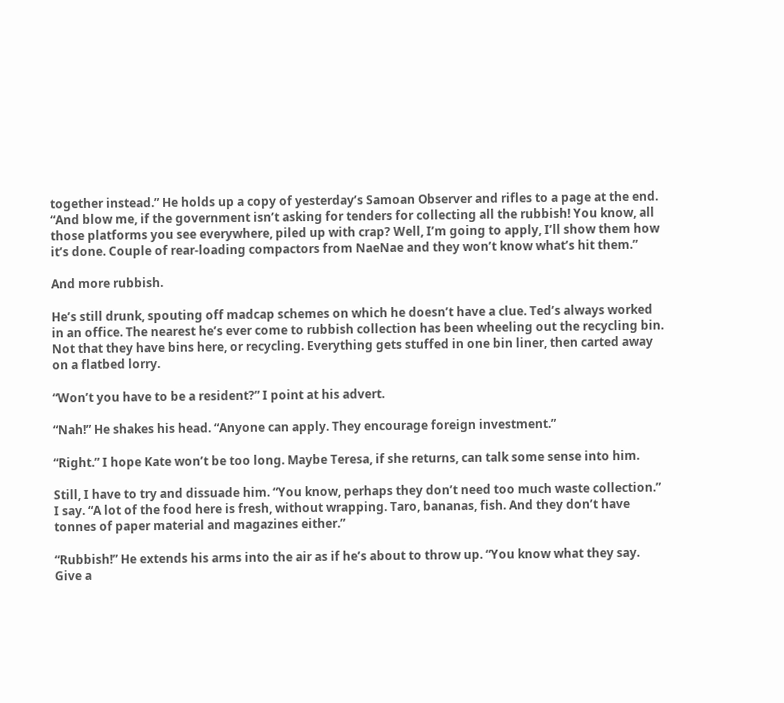together instead.” He holds up a copy of yesterday’s Samoan Observer and rifles to a page at the end. “And blow me, if the government isn’t asking for tenders for collecting all the rubbish! You know, all those platforms you see everywhere, piled up with crap? Well, I’m going to apply, I’ll show them how it’s done. Couple of rear-loading compactors from NaeNae and they won’t know what’s hit them.”

And more rubbish.

He’s still drunk, spouting off madcap schemes on which he doesn’t have a clue. Ted’s always worked in an office. The nearest he’s ever come to rubbish collection has been wheeling out the recycling bin. Not that they have bins here, or recycling. Everything gets stuffed in one bin liner, then carted away on a flatbed lorry.

“Won’t you have to be a resident?” I point at his advert.

“Nah!” He shakes his head. “Anyone can apply. They encourage foreign investment.”

“Right.” I hope Kate won’t be too long. Maybe Teresa, if she returns, can talk some sense into him.

Still, I have to try and dissuade him. “You know, perhaps they don’t need too much waste collection.” I say. “A lot of the food here is fresh, without wrapping. Taro, bananas, fish. And they don’t have tonnes of paper material and magazines either.”

“Rubbish!” He extends his arms into the air as if he’s about to throw up. “You know what they say. Give a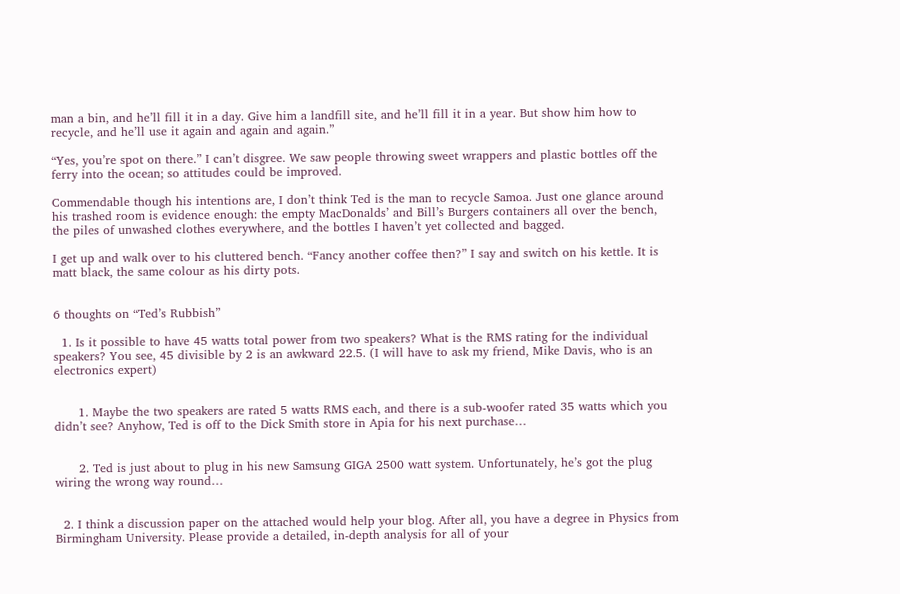man a bin, and he’ll fill it in a day. Give him a landfill site, and he’ll fill it in a year. But show him how to recycle, and he’ll use it again and again and again.”

“Yes, you’re spot on there.” I can’t disgree. We saw people throwing sweet wrappers and plastic bottles off the ferry into the ocean; so attitudes could be improved.

Commendable though his intentions are, I don’t think Ted is the man to recycle Samoa. Just one glance around his trashed room is evidence enough: the empty MacDonalds’ and Bill’s Burgers containers all over the bench, the piles of unwashed clothes everywhere, and the bottles I haven’t yet collected and bagged.

I get up and walk over to his cluttered bench. “Fancy another coffee then?” I say and switch on his kettle. It is matt black, the same colour as his dirty pots.


6 thoughts on “Ted’s Rubbish”

  1. Is it possible to have 45 watts total power from two speakers? What is the RMS rating for the individual speakers? You see, 45 divisible by 2 is an awkward 22.5. (I will have to ask my friend, Mike Davis, who is an electronics expert)


      1. Maybe the two speakers are rated 5 watts RMS each, and there is a sub-woofer rated 35 watts which you didn’t see? Anyhow, Ted is off to the Dick Smith store in Apia for his next purchase…


      2. Ted is just about to plug in his new Samsung GIGA 2500 watt system. Unfortunately, he’s got the plug wiring the wrong way round…


  2. I think a discussion paper on the attached would help your blog. After all, you have a degree in Physics from Birmingham University. Please provide a detailed, in-depth analysis for all of your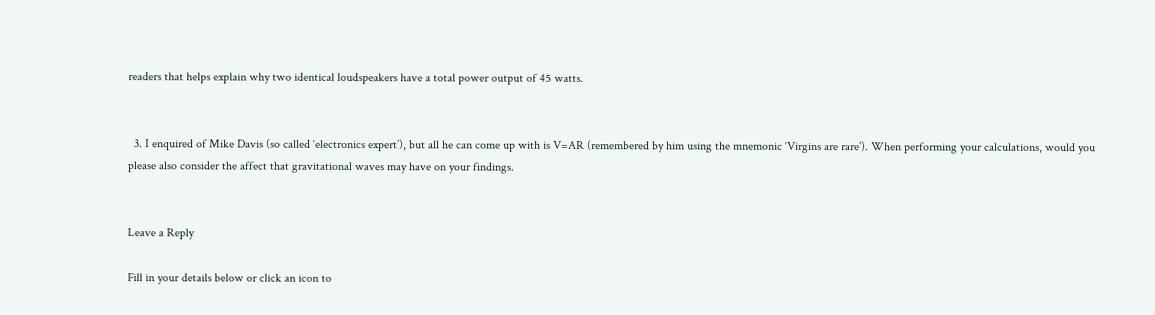readers that helps explain why two identical loudspeakers have a total power output of 45 watts.


  3. I enquired of Mike Davis (so called ‘electronics expert’), but all he can come up with is V=AR (remembered by him using the mnemonic ‘Virgins are rare’). When performing your calculations, would you please also consider the affect that gravitational waves may have on your findings.


Leave a Reply

Fill in your details below or click an icon to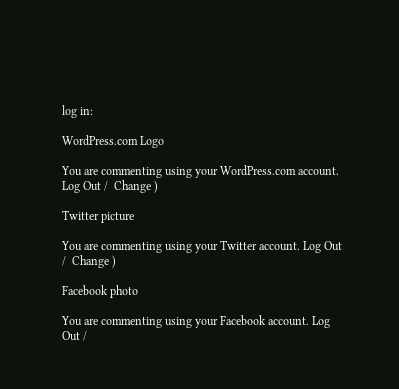log in:

WordPress.com Logo

You are commenting using your WordPress.com account. Log Out /  Change )

Twitter picture

You are commenting using your Twitter account. Log Out /  Change )

Facebook photo

You are commenting using your Facebook account. Log Out /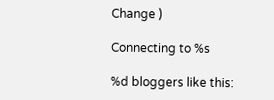Change )

Connecting to %s

%d bloggers like this: